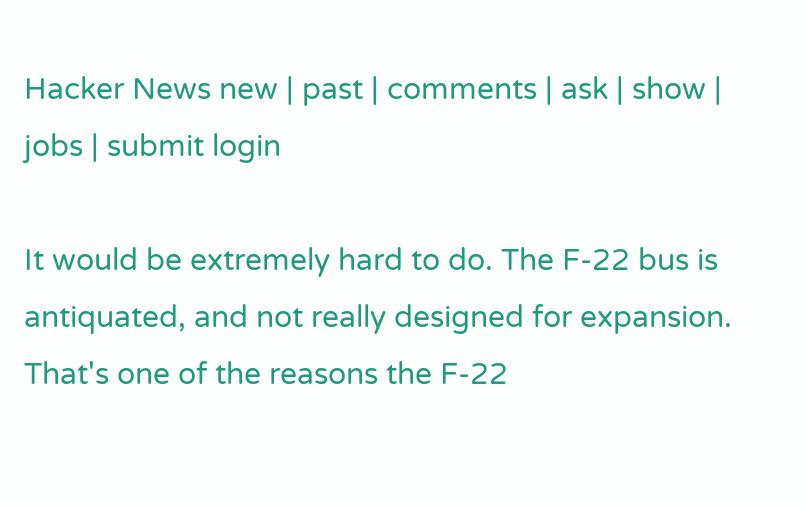Hacker News new | past | comments | ask | show | jobs | submit login

It would be extremely hard to do. The F-22 bus is antiquated, and not really designed for expansion. That's one of the reasons the F-22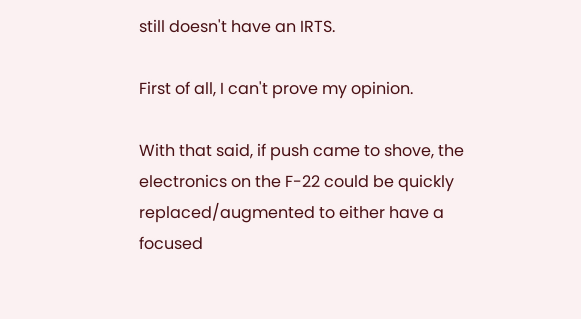still doesn't have an IRTS.

First of all, I can't prove my opinion.

With that said, if push came to shove, the electronics on the F-22 could be quickly replaced/augmented to either have a focused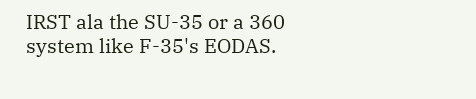IRST ala the SU-35 or a 360 system like F-35's EODAS.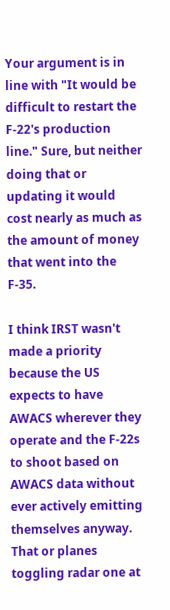Your argument is in line with "It would be difficult to restart the F-22's production line." Sure, but neither doing that or updating it would cost nearly as much as the amount of money that went into the F-35.

I think IRST wasn't made a priority because the US expects to have AWACS wherever they operate and the F-22s to shoot based on AWACS data without ever actively emitting themselves anyway. That or planes toggling radar one at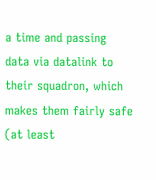a time and passing data via datalink to their squadron, which makes them fairly safe (at least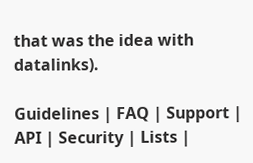that was the idea with datalinks).

Guidelines | FAQ | Support | API | Security | Lists |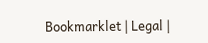Bookmarklet | Legal |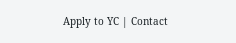Apply to YC | Contact